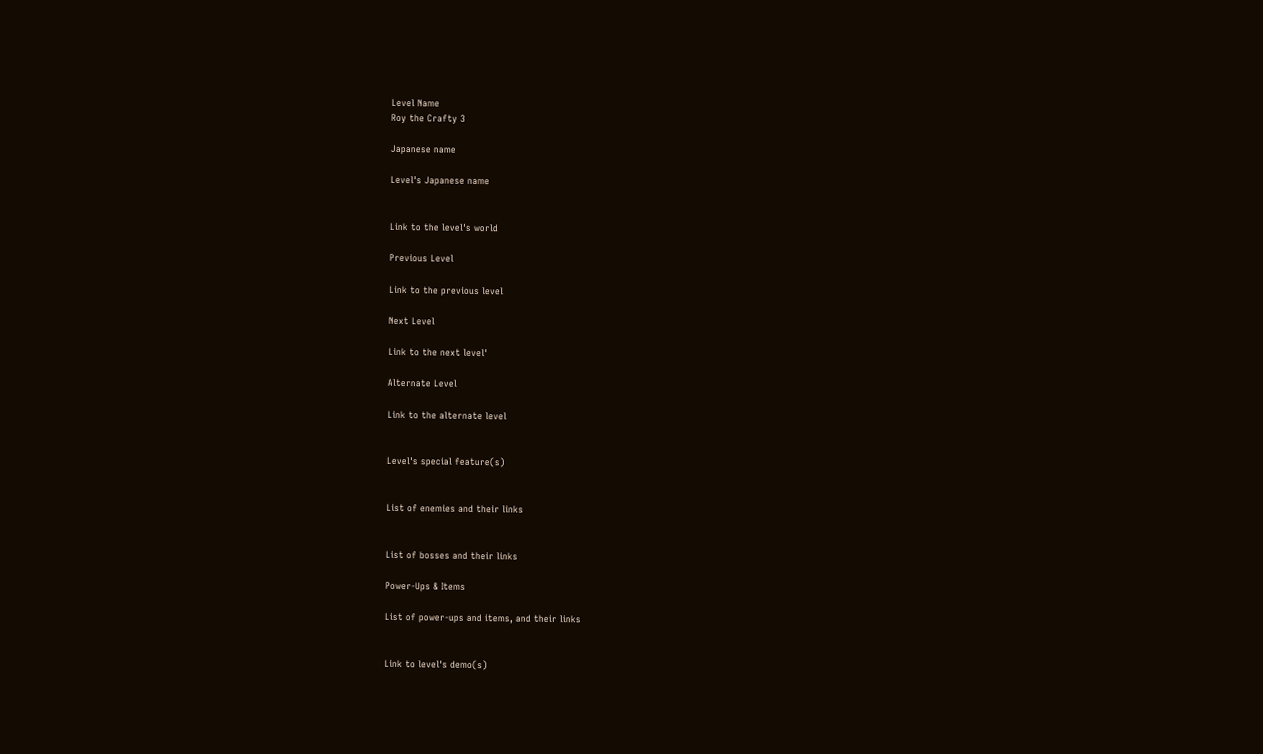Level Name
Roy the Crafty 3

Japanese name

Level's Japanese name


Link to the level's world

Previous Level

Link to the previous level

Next Level

Link to the next level'

Alternate Level

Link to the alternate level


Level's special feature(s)


List of enemies and their links


List of bosses and their links

Power-Ups & Items

List of power-ups and items, and their links


Link to level's demo(s)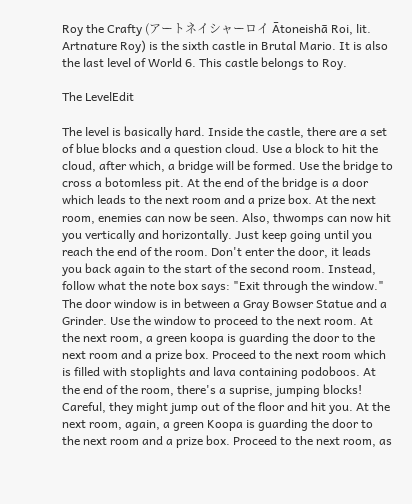Roy the Crafty (アートネイシャーロイ Ātoneishā Roi, lit. Artnature Roy) is the sixth castle in Brutal Mario. It is also the last level of World 6. This castle belongs to Roy.

The LevelEdit

The level is basically hard. Inside the castle, there are a set of blue blocks and a question cloud. Use a block to hit the cloud, after which, a bridge will be formed. Use the bridge to cross a botomless pit. At the end of the bridge is a door which leads to the next room and a prize box. At the next room, enemies can now be seen. Also, thwomps can now hit you vertically and horizontally. Just keep going until you reach the end of the room. Don't enter the door, it leads you back again to the start of the second room. Instead, follow what the note box says: "Exit through the window." The door window is in between a Gray Bowser Statue and a Grinder. Use the window to proceed to the next room. At the next room, a green koopa is guarding the door to the next room and a prize box. Proceed to the next room which is filled with stoplights and lava containing podoboos. At the end of the room, there's a suprise, jumping blocks! Careful, they might jump out of the floor and hit you. At the next room, again, a green Koopa is guarding the door to the next room and a prize box. Proceed to the next room, as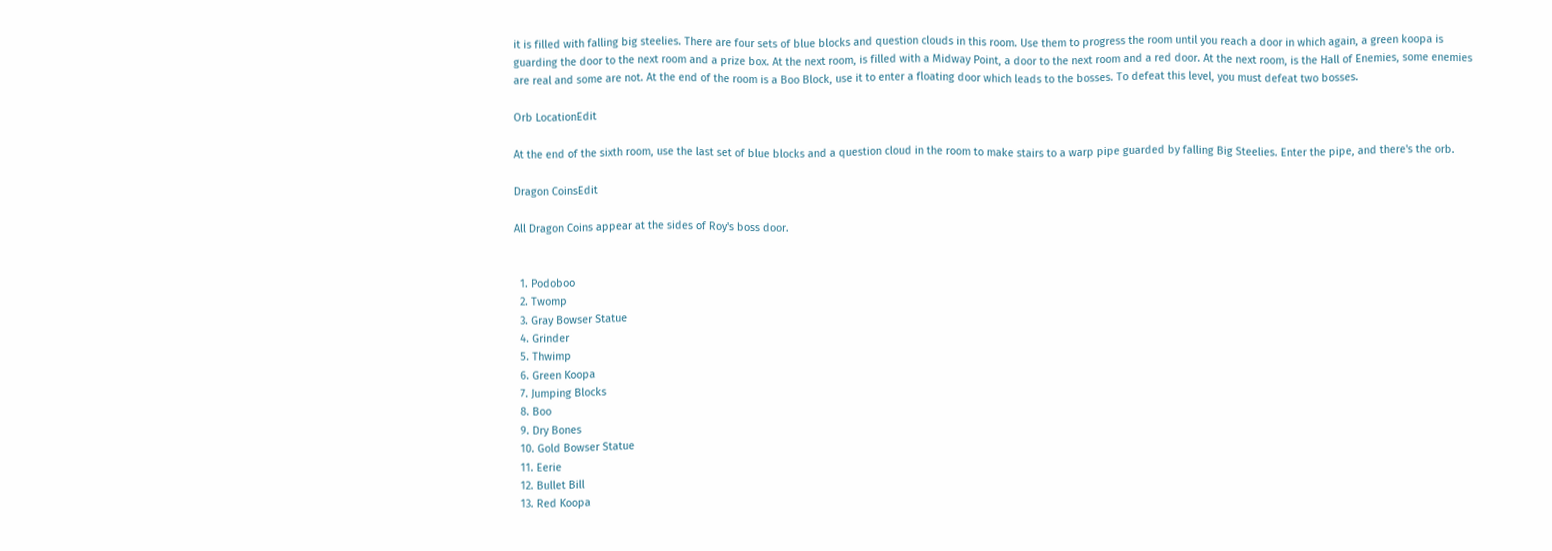it is filled with falling big steelies. There are four sets of blue blocks and question clouds in this room. Use them to progress the room until you reach a door in which again, a green koopa is guarding the door to the next room and a prize box. At the next room, is filled with a Midway Point, a door to the next room and a red door. At the next room, is the Hall of Enemies, some enemies are real and some are not. At the end of the room is a Boo Block, use it to enter a floating door which leads to the bosses. To defeat this level, you must defeat two bosses.

Orb LocationEdit

At the end of the sixth room, use the last set of blue blocks and a question cloud in the room to make stairs to a warp pipe guarded by falling Big Steelies. Enter the pipe, and there's the orb.

Dragon CoinsEdit

All Dragon Coins appear at the sides of Roy's boss door.


  1. Podoboo
  2. Twomp
  3. Gray Bowser Statue
  4. Grinder
  5. Thwimp
  6. Green Koopa
  7. Jumping Blocks
  8. Boo
  9. Dry Bones
  10. Gold Bowser Statue
  11. Eerie
  12. Bullet Bill
  13. Red Koopa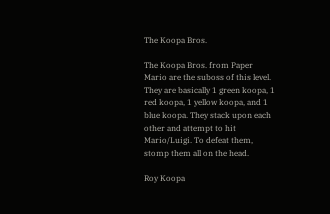The Koopa Bros.

The Koopa Bros. from Paper Mario are the suboss of this level. They are basically 1 green koopa, 1 red koopa, 1 yellow koopa, and 1 blue koopa. They stack upon each other and attempt to hit Mario/Luigi. To defeat them, stomp them all on the head.

Roy Koopa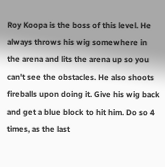Roy Koopa is the boss of this level. He always throws his wig somewhere in the arena and lits the arena up so you can't see the obstacles. He also shoots fireballs upon doing it. Give his wig back and get a blue block to hit him. Do so 4 times, as the last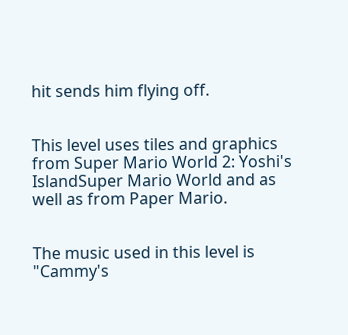hit sends him flying off.


This level uses tiles and graphics from Super Mario World 2: Yoshi's IslandSuper Mario World and as well as from Paper Mario.


The music used in this level is "Cammy's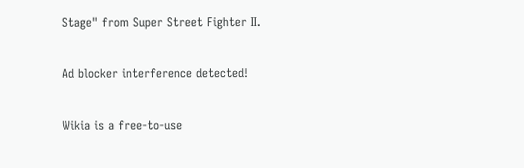Stage" from Super Street Fighter II.

Ad blocker interference detected!

Wikia is a free-to-use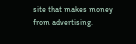site that makes money from advertising.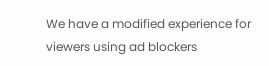We have a modified experience for viewers using ad blockers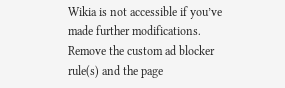Wikia is not accessible if you’ve made further modifications. Remove the custom ad blocker rule(s) and the page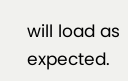will load as expected.